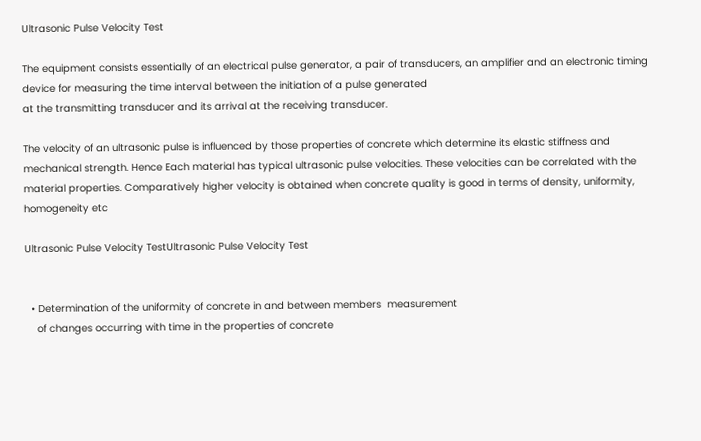Ultrasonic Pulse Velocity Test

The equipment consists essentially of an electrical pulse generator, a pair of transducers, an amplifier and an electronic timing device for measuring the time interval between the initiation of a pulse generated
at the transmitting transducer and its arrival at the receiving transducer.

The velocity of an ultrasonic pulse is influenced by those properties of concrete which determine its elastic stiffness and mechanical strength. Hence Each material has typical ultrasonic pulse velocities. These velocities can be correlated with the material properties. Comparatively higher velocity is obtained when concrete quality is good in terms of density, uniformity, homogeneity etc

Ultrasonic Pulse Velocity TestUltrasonic Pulse Velocity Test


  • Determination of the uniformity of concrete in and between members  measurement
    of changes occurring with time in the properties of concrete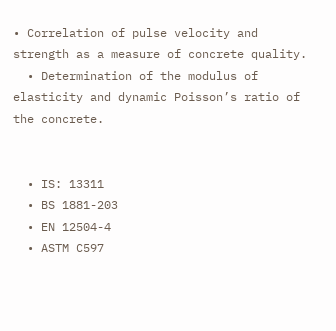• Correlation of pulse velocity and strength as a measure of concrete quality.
  • Determination of the modulus of elasticity and dynamic Poisson’s ratio of the concrete.


  • IS: 13311
  • BS 1881-203
  • EN 12504-4
  • ASTM C597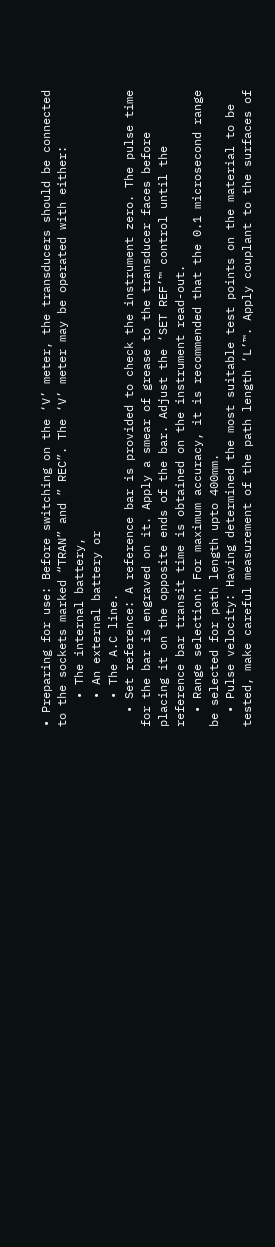• Preparing for use: Before switching on the ‘V’ meter, the transducers should be connected to the sockets marked “TRAN” and ” REC”. The ‘V’ meter may be operated with either:
    • The internal battery,
    • An external battery or
    • The A.C line.
  • Set reference: A reference bar is provided to check the instrument zero. The pulse time for the bar is engraved on it. Apply a smear of grease to the transducer faces before placing it on the opposite ends of the bar. Adjust the ‘SET REF’™ control until the reference bar transit time is obtained on the instrument read-out.
  • Range selection: For maximum accuracy, it is recommended that the 0.1 microsecond range be selected for path length upto 400mm.
  • Pulse velocity: Having determined the most suitable test points on the material to be tested, make careful measurement of the path length ‘L’™. Apply couplant to the surfaces of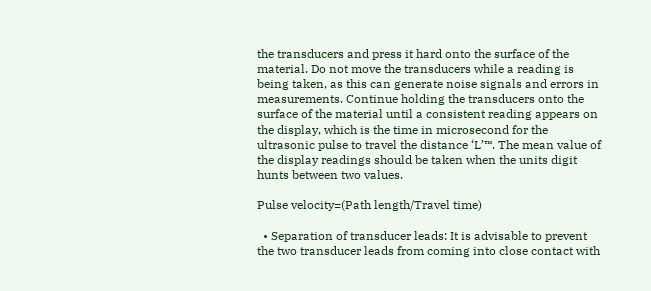the transducers and press it hard onto the surface of the material. Do not move the transducers while a reading is being taken, as this can generate noise signals and errors in measurements. Continue holding the transducers onto the surface of the material until a consistent reading appears on the display, which is the time in microsecond for the ultrasonic pulse to travel the distance ‘L’™. The mean value of the display readings should be taken when the units digit hunts between two values.

Pulse velocity=(Path length/Travel time)

  • Separation of transducer leads: It is advisable to prevent the two transducer leads from coming into close contact with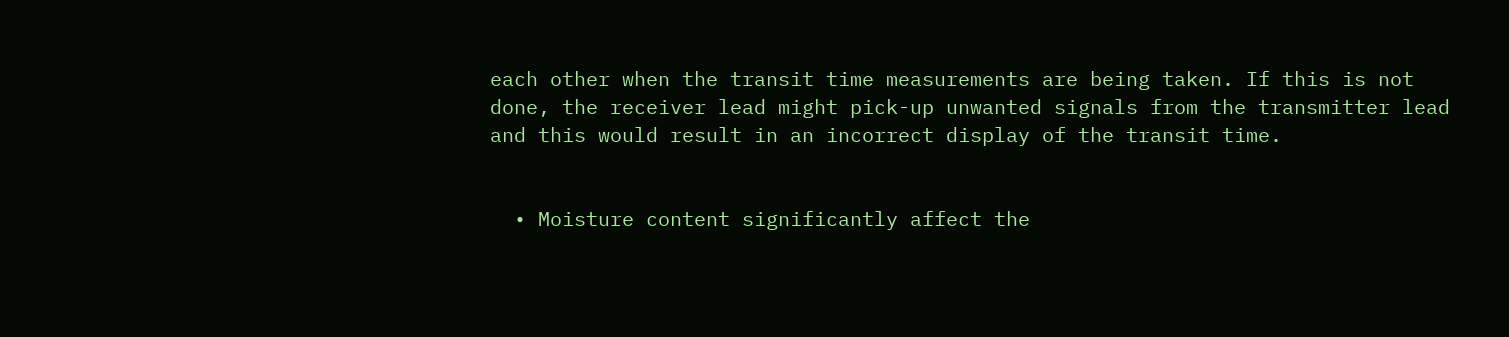each other when the transit time measurements are being taken. If this is not done, the receiver lead might pick-up unwanted signals from the transmitter lead and this would result in an incorrect display of the transit time.


  • Moisture content significantly affect the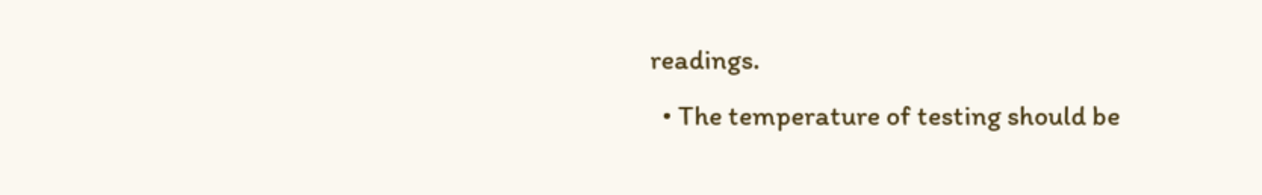readings.
  • The temperature of testing should be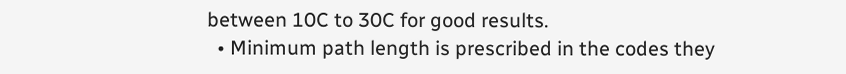between 10C to 30C for good results.
  • Minimum path length is prescribed in the codes they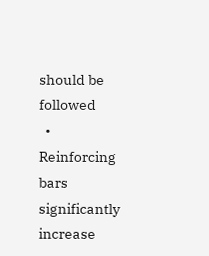should be followed
  • Reinforcing bars significantly increase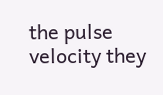the pulse velocity they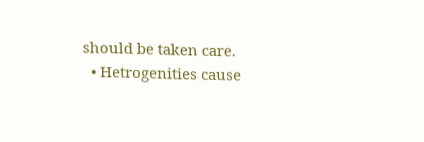should be taken care.
  • Hetrogenities cause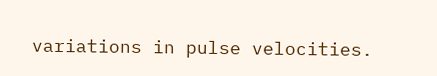variations in pulse velocities.